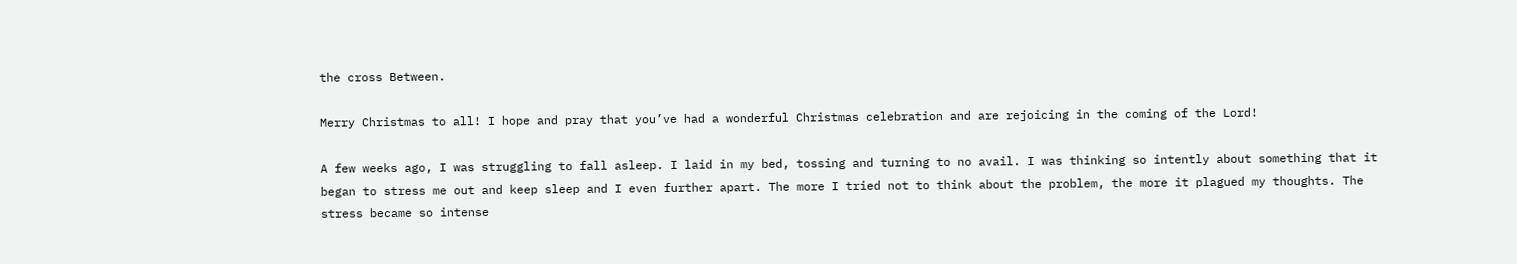the cross Between.

Merry Christmas to all! I hope and pray that you’ve had a wonderful Christmas celebration and are rejoicing in the coming of the Lord!

A few weeks ago, I was struggling to fall asleep. I laid in my bed, tossing and turning to no avail. I was thinking so intently about something that it began to stress me out and keep sleep and I even further apart. The more I tried not to think about the problem, the more it plagued my thoughts. The stress became so intense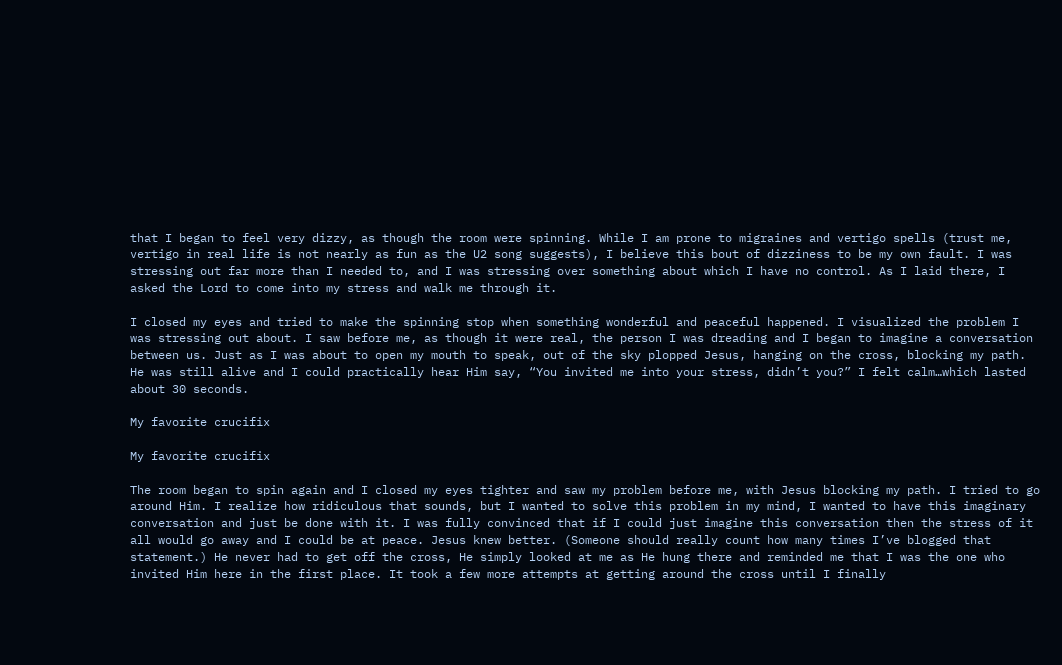that I began to feel very dizzy, as though the room were spinning. While I am prone to migraines and vertigo spells (trust me, vertigo in real life is not nearly as fun as the U2 song suggests), I believe this bout of dizziness to be my own fault. I was stressing out far more than I needed to, and I was stressing over something about which I have no control. As I laid there, I asked the Lord to come into my stress and walk me through it.

I closed my eyes and tried to make the spinning stop when something wonderful and peaceful happened. I visualized the problem I was stressing out about. I saw before me, as though it were real, the person I was dreading and I began to imagine a conversation between us. Just as I was about to open my mouth to speak, out of the sky plopped Jesus, hanging on the cross, blocking my path. He was still alive and I could practically hear Him say, “You invited me into your stress, didn’t you?” I felt calm…which lasted about 30 seconds.

My favorite crucifix

My favorite crucifix

The room began to spin again and I closed my eyes tighter and saw my problem before me, with Jesus blocking my path. I tried to go around Him. I realize how ridiculous that sounds, but I wanted to solve this problem in my mind, I wanted to have this imaginary conversation and just be done with it. I was fully convinced that if I could just imagine this conversation then the stress of it all would go away and I could be at peace. Jesus knew better. (Someone should really count how many times I’ve blogged that statement.) He never had to get off the cross, He simply looked at me as He hung there and reminded me that I was the one who invited Him here in the first place. It took a few more attempts at getting around the cross until I finally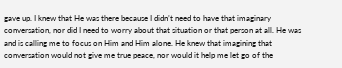gave up. I knew that He was there because I didn’t need to have that imaginary conversation, nor did I need to worry about that situation or that person at all. He was and is calling me to focus on Him and Him alone. He knew that imagining that conversation would not give me true peace, nor would it help me let go of the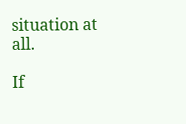situation at all.

If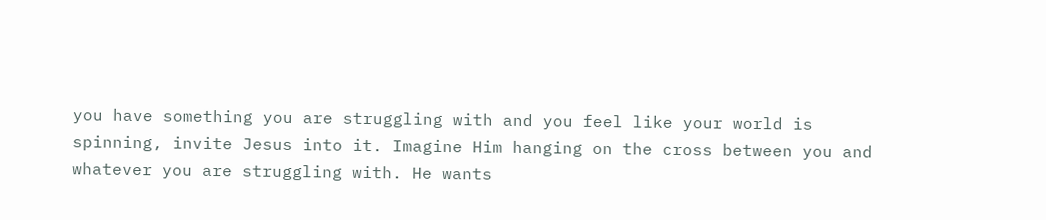you have something you are struggling with and you feel like your world is spinning, invite Jesus into it. Imagine Him hanging on the cross between you and whatever you are struggling with. He wants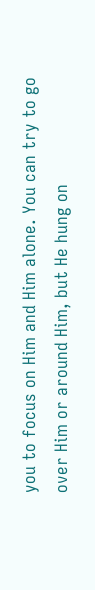you to focus on Him and Him alone. You can try to go over Him or around Him, but He hung on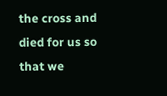the cross and died for us so that we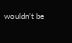wouldn’t be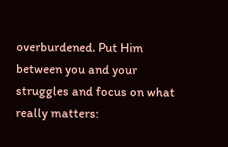overburdened. Put Him between you and your struggles and focus on what really matters: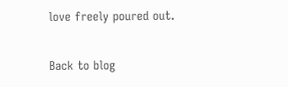love freely poured out.

Back to blog